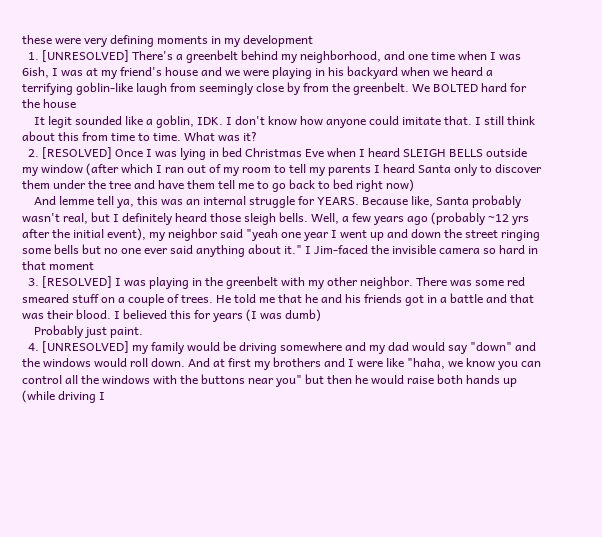these were very defining moments in my development
  1. [UNRESOLVED] There's a greenbelt behind my neighborhood, and one time when I was 6ish, I was at my friend's house and we were playing in his backyard when we heard a terrifying goblin-like laugh from seemingly close by from the greenbelt. We BOLTED hard for the house
    It legit sounded like a goblin, IDK. I don't know how anyone could imitate that. I still think about this from time to time. What was it?
  2. [RESOLVED] Once I was lying in bed Christmas Eve when I heard SLEIGH BELLS outside my window (after which I ran out of my room to tell my parents I heard Santa only to discover them under the tree and have them tell me to go back to bed right now)
    And lemme tell ya, this was an internal struggle for YEARS. Because like, Santa probably wasn't real, but I definitely heard those sleigh bells. Well, a few years ago (probably ~12 yrs after the initial event), my neighbor said "yeah one year I went up and down the street ringing some bells but no one ever said anything about it." I Jim-faced the invisible camera so hard in that moment
  3. [RESOLVED] I was playing in the greenbelt with my other neighbor. There was some red smeared stuff on a couple of trees. He told me that he and his friends got in a battle and that was their blood. I believed this for years (I was dumb)
    Probably just paint.
  4. [UNRESOLVED] my family would be driving somewhere and my dad would say "down" and the windows would roll down. And at first my brothers and I were like "haha, we know you can control all the windows with the buttons near you" but then he would raise both hands up (while driving I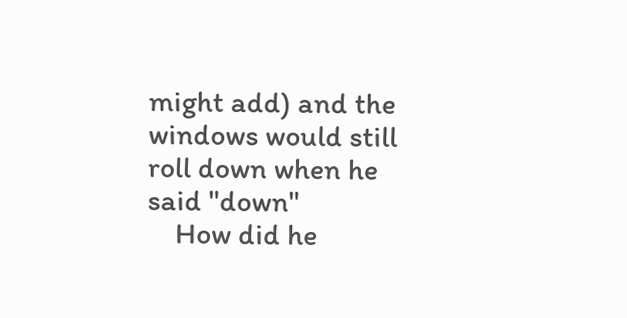might add) and the windows would still roll down when he said "down"
    How did he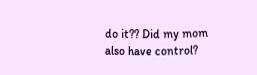do it?? Did my mom also have control?